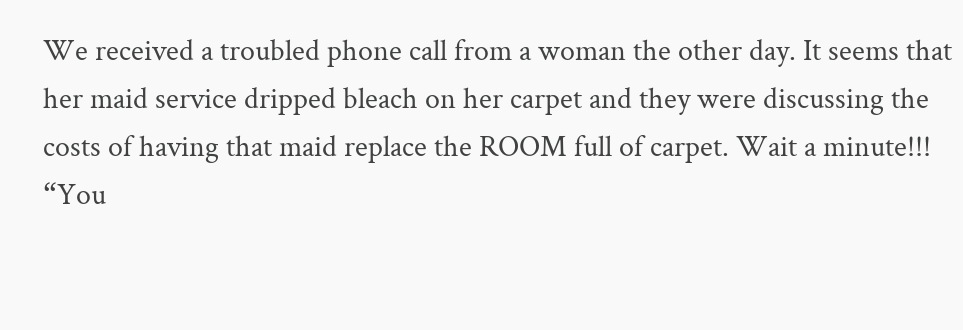We received a troubled phone call from a woman the other day. It seems that her maid service dripped bleach on her carpet and they were discussing the costs of having that maid replace the ROOM full of carpet. Wait a minute!!! “You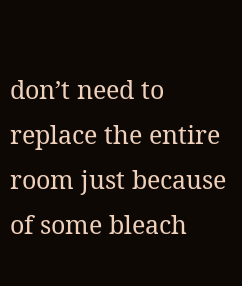don’t need to replace the entire room just because of some bleach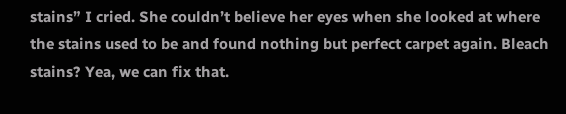stains” I cried. She couldn’t believe her eyes when she looked at where the stains used to be and found nothing but perfect carpet again. Bleach stains? Yea, we can fix that.